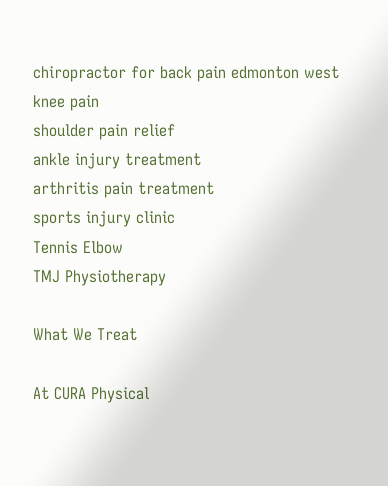chiropractor for back pain edmonton west
knee pain
shoulder pain relief
ankle injury treatment
arthritis pain treatment
sports injury clinic
Tennis Elbow
TMJ Physiotherapy

What We Treat

At CURA Physical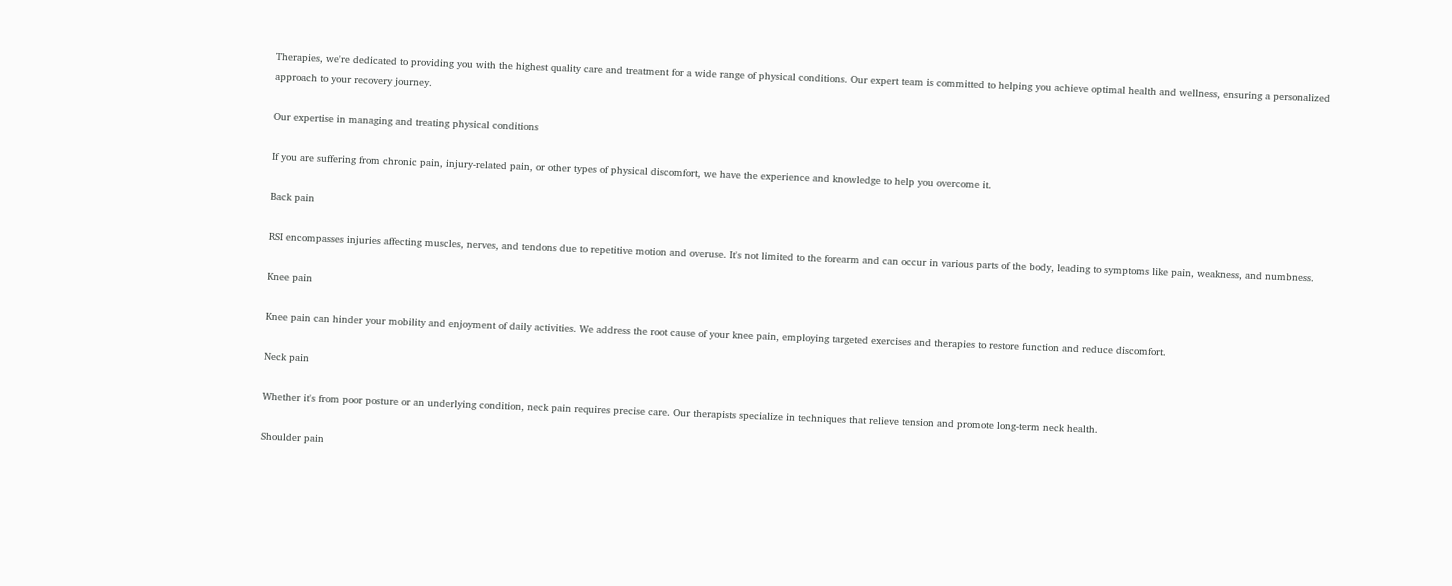Therapies, we're dedicated to providing you with the highest quality care and treatment for a wide range of physical conditions. Our expert team is committed to helping you achieve optimal health and wellness, ensuring a personalized approach to your recovery journey.

Our expertise in managing and treating physical conditions

If you are suffering from chronic pain, injury-related pain, or other types of physical discomfort, we have the experience and knowledge to help you overcome it.

Back pain

RSI encompasses injuries affecting muscles, nerves, and tendons due to repetitive motion and overuse. It's not limited to the forearm and can occur in various parts of the body, leading to symptoms like pain, weakness, and numbness.

Knee pain

Knee pain can hinder your mobility and enjoyment of daily activities. We address the root cause of your knee pain, employing targeted exercises and therapies to restore function and reduce discomfort.

Neck pain

Whether it's from poor posture or an underlying condition, neck pain requires precise care. Our therapists specialize in techniques that relieve tension and promote long-term neck health.

Shoulder pain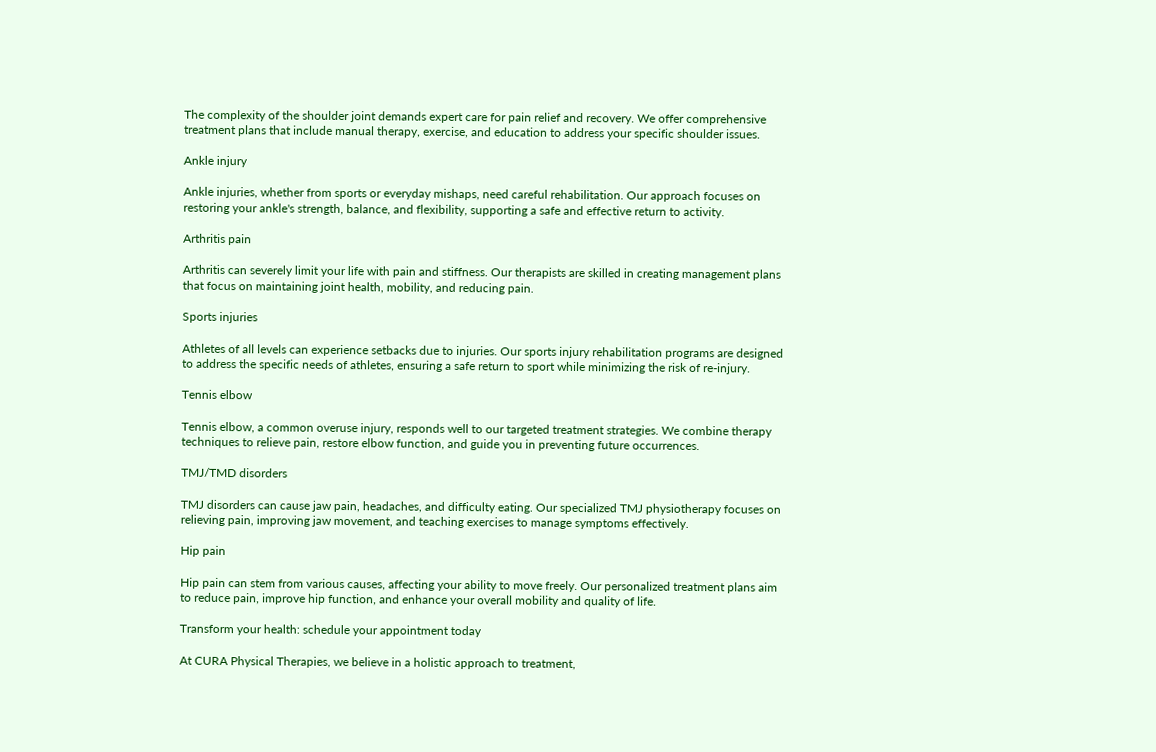The complexity of the shoulder joint demands expert care for pain relief and recovery. We offer comprehensive treatment plans that include manual therapy, exercise, and education to address your specific shoulder issues.

Ankle injury

Ankle injuries, whether from sports or everyday mishaps, need careful rehabilitation. Our approach focuses on restoring your ankle's strength, balance, and flexibility, supporting a safe and effective return to activity.

Arthritis pain

Arthritis can severely limit your life with pain and stiffness. Our therapists are skilled in creating management plans that focus on maintaining joint health, mobility, and reducing pain.

Sports injuries

Athletes of all levels can experience setbacks due to injuries. Our sports injury rehabilitation programs are designed to address the specific needs of athletes, ensuring a safe return to sport while minimizing the risk of re-injury.

Tennis elbow

Tennis elbow, a common overuse injury, responds well to our targeted treatment strategies. We combine therapy techniques to relieve pain, restore elbow function, and guide you in preventing future occurrences.

TMJ/TMD disorders

TMJ disorders can cause jaw pain, headaches, and difficulty eating. Our specialized TMJ physiotherapy focuses on relieving pain, improving jaw movement, and teaching exercises to manage symptoms effectively.

Hip pain

Hip pain can stem from various causes, affecting your ability to move freely. Our personalized treatment plans aim to reduce pain, improve hip function, and enhance your overall mobility and quality of life.

Transform your health: schedule your appointment today

At CURA Physical Therapies, we believe in a holistic approach to treatment,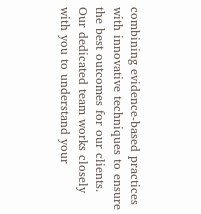combining evidence-based practices with innovative techniques to ensure the best outcomes for our clients. Our dedicated team works closely with you to understand your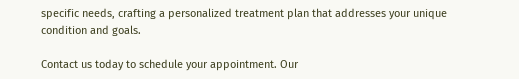specific needs, crafting a personalized treatment plan that addresses your unique condition and goals.

Contact us today to schedule your appointment. Our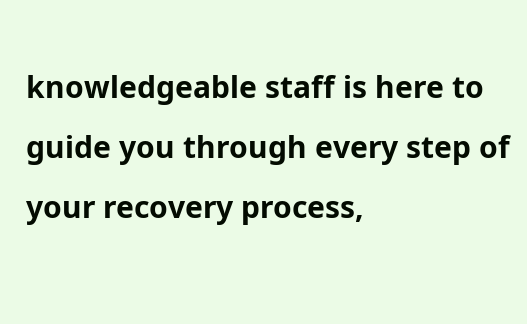knowledgeable staff is here to guide you through every step of your recovery process,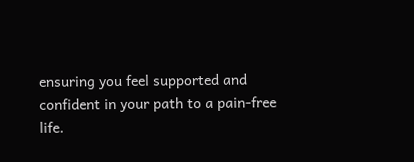ensuring you feel supported and confident in your path to a pain-free life.